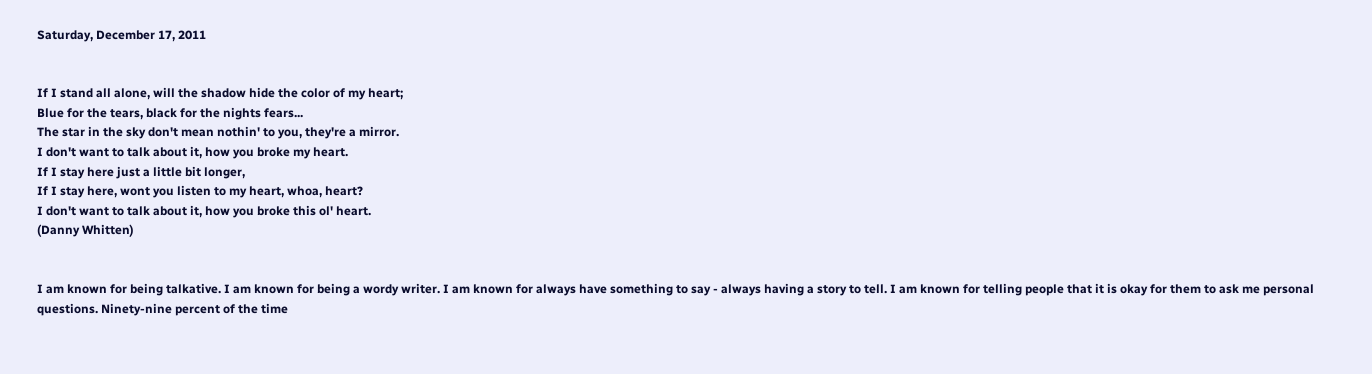Saturday, December 17, 2011


If I stand all alone, will the shadow hide the color of my heart;
Blue for the tears, black for the nights fears...
The star in the sky don't mean nothin' to you, they're a mirror.
I don't want to talk about it, how you broke my heart.
If I stay here just a little bit longer,
If I stay here, wont you listen to my heart, whoa, heart?
I don't want to talk about it, how you broke this ol' heart.
(Danny Whitten)


I am known for being talkative. I am known for being a wordy writer. I am known for always have something to say - always having a story to tell. I am known for telling people that it is okay for them to ask me personal questions. Ninety-nine percent of the time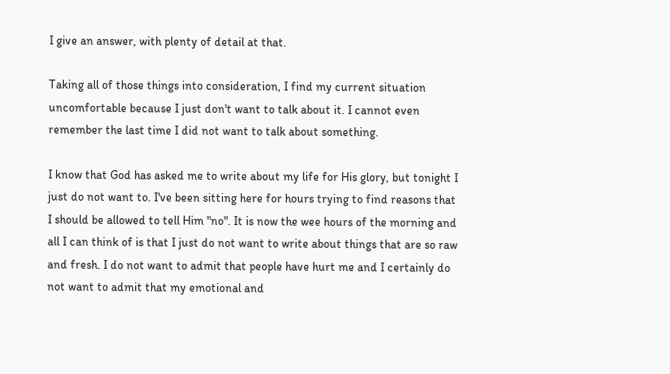I give an answer, with plenty of detail at that.

Taking all of those things into consideration, I find my current situation uncomfortable because I just don't want to talk about it. I cannot even remember the last time I did not want to talk about something.

I know that God has asked me to write about my life for His glory, but tonight I just do not want to. I've been sitting here for hours trying to find reasons that I should be allowed to tell Him "no". It is now the wee hours of the morning and all I can think of is that I just do not want to write about things that are so raw and fresh. I do not want to admit that people have hurt me and I certainly do not want to admit that my emotional and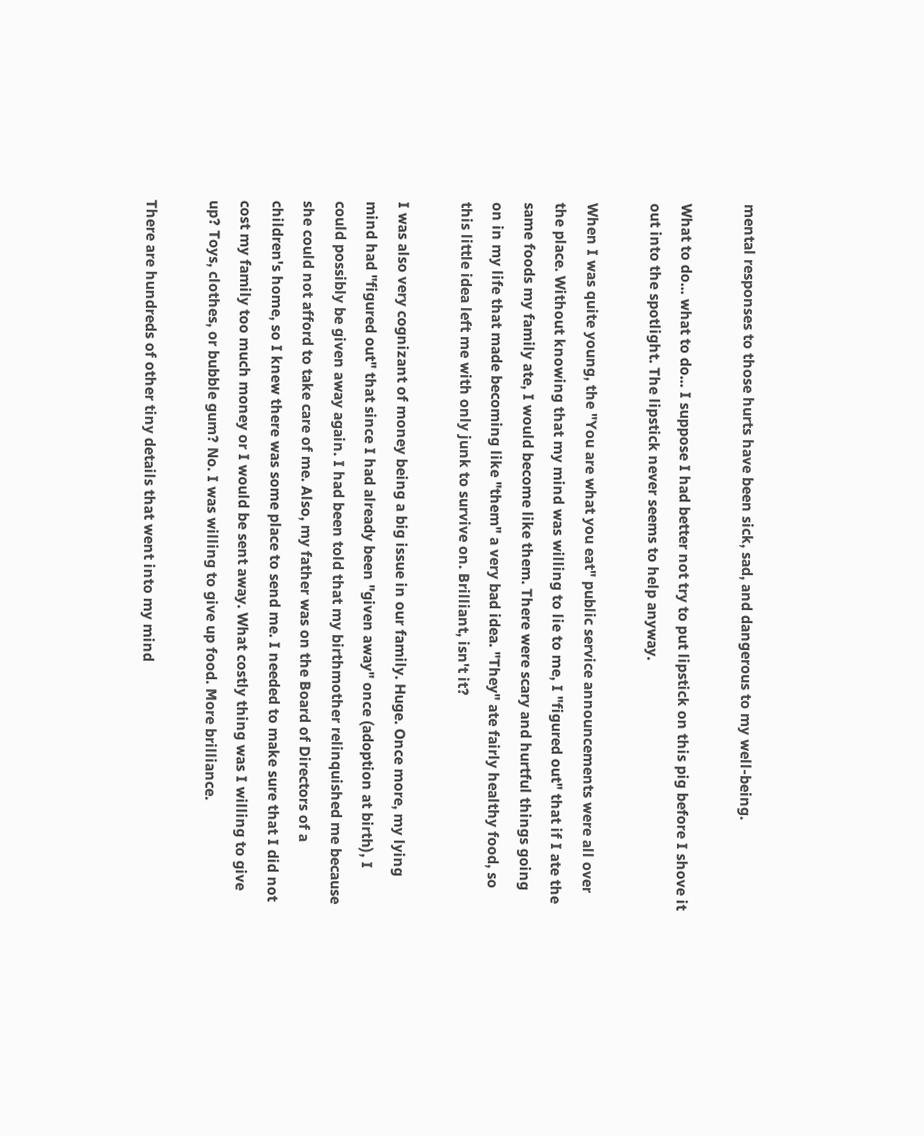mental responses to those hurts have been sick, sad, and dangerous to my well-being.

What to do... what to do... I suppose I had better not try to put lipstick on this pig before I shove it out into the spotlight. The lipstick never seems to help anyway.

When I was quite young, the "You are what you eat" public service announcements were all over the place. Without knowing that my mind was willing to lie to me, I "figured out" that if I ate the same foods my family ate, I would become like them. There were scary and hurtful things going on in my life that made becoming like "them" a very bad idea. "They" ate fairly healthy food, so this little idea left me with only junk to survive on. Brilliant, isn't it?

I was also very cognizant of money being a big issue in our family. Huge. Once more, my lying mind had "figured out" that since I had already been "given away" once (adoption at birth), I could possibly be given away again. I had been told that my birthmother relinquished me because she could not afford to take care of me. Also, my father was on the Board of Directors of a children's home, so I knew there was some place to send me. I needed to make sure that I did not cost my family too much money or I would be sent away. What costly thing was I willing to give up? Toys, clothes, or bubble gum? No. I was willing to give up food. More brilliance.

There are hundreds of other tiny details that went into my mind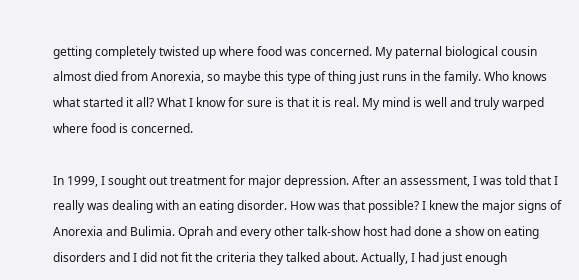getting completely twisted up where food was concerned. My paternal biological cousin almost died from Anorexia, so maybe this type of thing just runs in the family. Who knows what started it all? What I know for sure is that it is real. My mind is well and truly warped where food is concerned.

In 1999, I sought out treatment for major depression. After an assessment, I was told that I really was dealing with an eating disorder. How was that possible? I knew the major signs of Anorexia and Bulimia. Oprah and every other talk-show host had done a show on eating disorders and I did not fit the criteria they talked about. Actually, I had just enough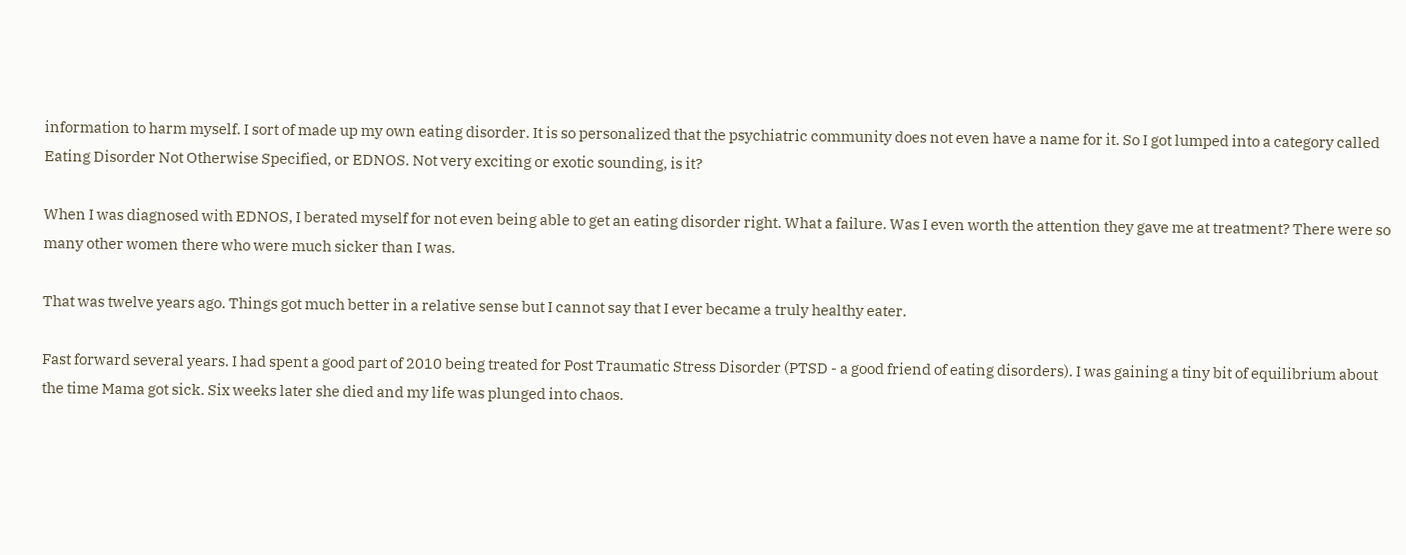information to harm myself. I sort of made up my own eating disorder. It is so personalized that the psychiatric community does not even have a name for it. So I got lumped into a category called Eating Disorder Not Otherwise Specified, or EDNOS. Not very exciting or exotic sounding, is it?

When I was diagnosed with EDNOS, I berated myself for not even being able to get an eating disorder right. What a failure. Was I even worth the attention they gave me at treatment? There were so many other women there who were much sicker than I was.

That was twelve years ago. Things got much better in a relative sense but I cannot say that I ever became a truly healthy eater.

Fast forward several years. I had spent a good part of 2010 being treated for Post Traumatic Stress Disorder (PTSD - a good friend of eating disorders). I was gaining a tiny bit of equilibrium about the time Mama got sick. Six weeks later she died and my life was plunged into chaos.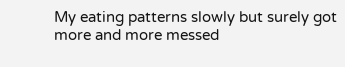My eating patterns slowly but surely got more and more messed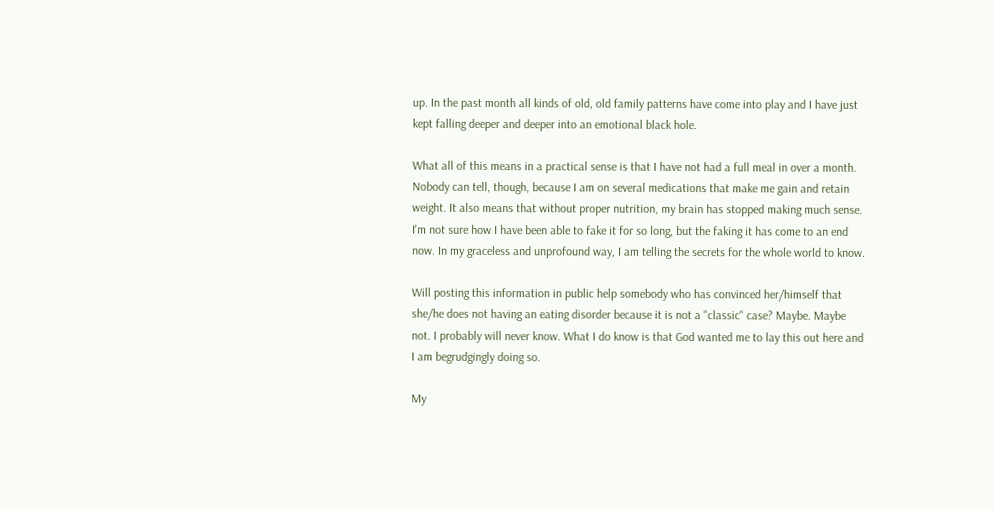up. In the past month all kinds of old, old family patterns have come into play and I have just kept falling deeper and deeper into an emotional black hole.

What all of this means in a practical sense is that I have not had a full meal in over a month. Nobody can tell, though, because I am on several medications that make me gain and retain weight. It also means that without proper nutrition, my brain has stopped making much sense. I'm not sure how I have been able to fake it for so long, but the faking it has come to an end now. In my graceless and unprofound way, I am telling the secrets for the whole world to know.

Will posting this information in public help somebody who has convinced her/himself that she/he does not having an eating disorder because it is not a "classic" case? Maybe. Maybe not. I probably will never know. What I do know is that God wanted me to lay this out here and I am begrudgingly doing so.

My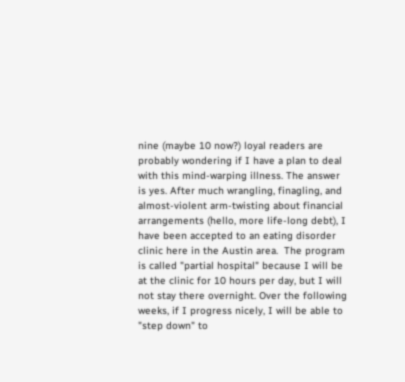nine (maybe 10 now?) loyal readers are probably wondering if I have a plan to deal with this mind-warping illness. The answer is yes. After much wrangling, finagling, and almost-violent arm-twisting about financial arrangements (hello, more life-long debt), I have been accepted to an eating disorder clinic here in the Austin area.  The program is called "partial hospital" because I will be at the clinic for 10 hours per day, but I will not stay there overnight. Over the following weeks, if I progress nicely, I will be able to "step down" to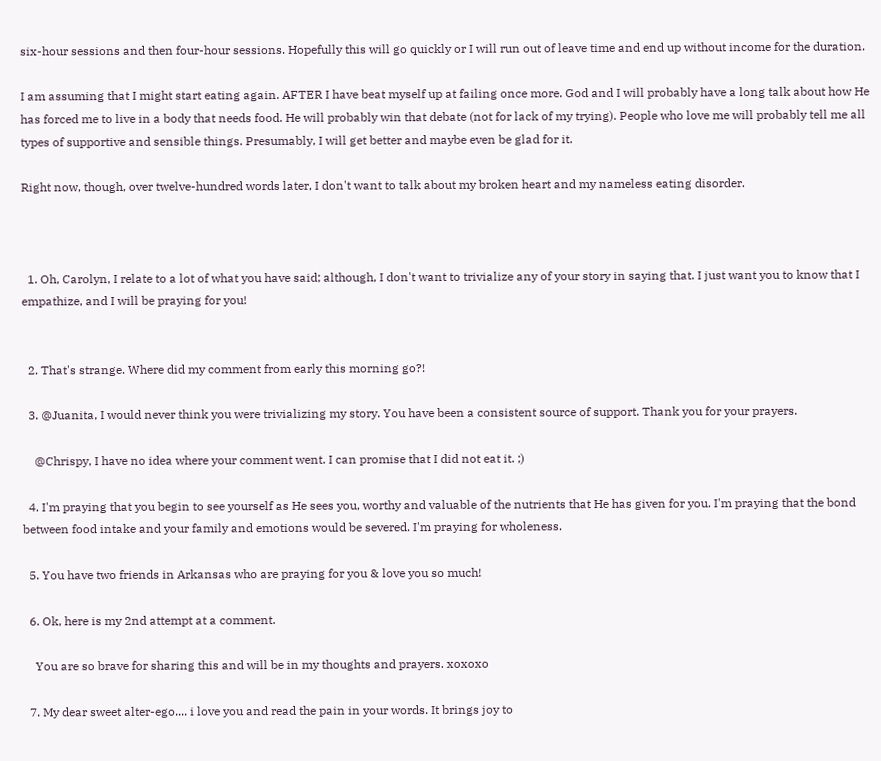six-hour sessions and then four-hour sessions. Hopefully this will go quickly or I will run out of leave time and end up without income for the duration.

I am assuming that I might start eating again. AFTER I have beat myself up at failing once more. God and I will probably have a long talk about how He has forced me to live in a body that needs food. He will probably win that debate (not for lack of my trying). People who love me will probably tell me all types of supportive and sensible things. Presumably, I will get better and maybe even be glad for it.

Right now, though, over twelve-hundred words later, I don't want to talk about my broken heart and my nameless eating disorder.



  1. Oh, Carolyn, I relate to a lot of what you have said; although, I don't want to trivialize any of your story in saying that. I just want you to know that I empathize, and I will be praying for you!


  2. That's strange. Where did my comment from early this morning go?!

  3. @Juanita, I would never think you were trivializing my story. You have been a consistent source of support. Thank you for your prayers.

    @Chrispy, I have no idea where your comment went. I can promise that I did not eat it. ;)

  4. I'm praying that you begin to see yourself as He sees you, worthy and valuable of the nutrients that He has given for you. I'm praying that the bond between food intake and your family and emotions would be severed. I'm praying for wholeness.

  5. You have two friends in Arkansas who are praying for you & love you so much!

  6. Ok, here is my 2nd attempt at a comment.

    You are so brave for sharing this and will be in my thoughts and prayers. xoxoxo

  7. My dear sweet alter-ego.... i love you and read the pain in your words. It brings joy to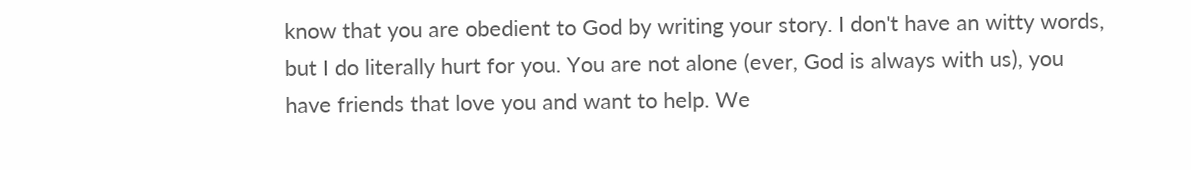know that you are obedient to God by writing your story. I don't have an witty words, but I do literally hurt for you. You are not alone (ever, God is always with us), you have friends that love you and want to help. We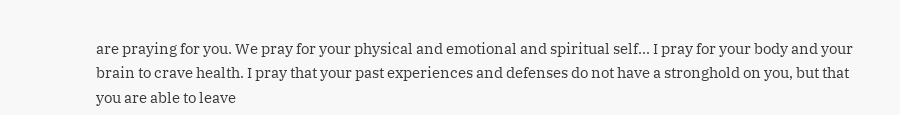are praying for you. We pray for your physical and emotional and spiritual self... I pray for your body and your brain to crave health. I pray that your past experiences and defenses do not have a stronghold on you, but that you are able to leave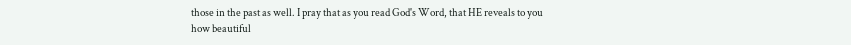those in the past as well. I pray that as you read God's Word, that HE reveals to you how beautiful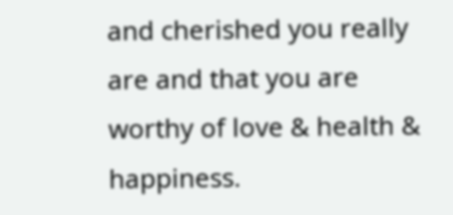and cherished you really are and that you are worthy of love & health & happiness.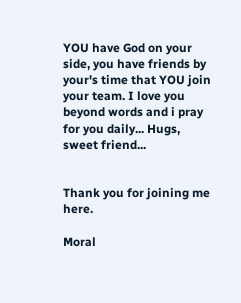YOU have God on your side, you have friends by your's time that YOU join your team. I love you beyond words and i pray for you daily... Hugs, sweet friend...


Thank you for joining me here.

Moral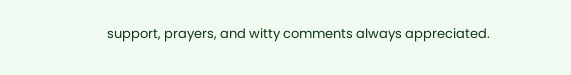support, prayers, and witty comments always appreciated.